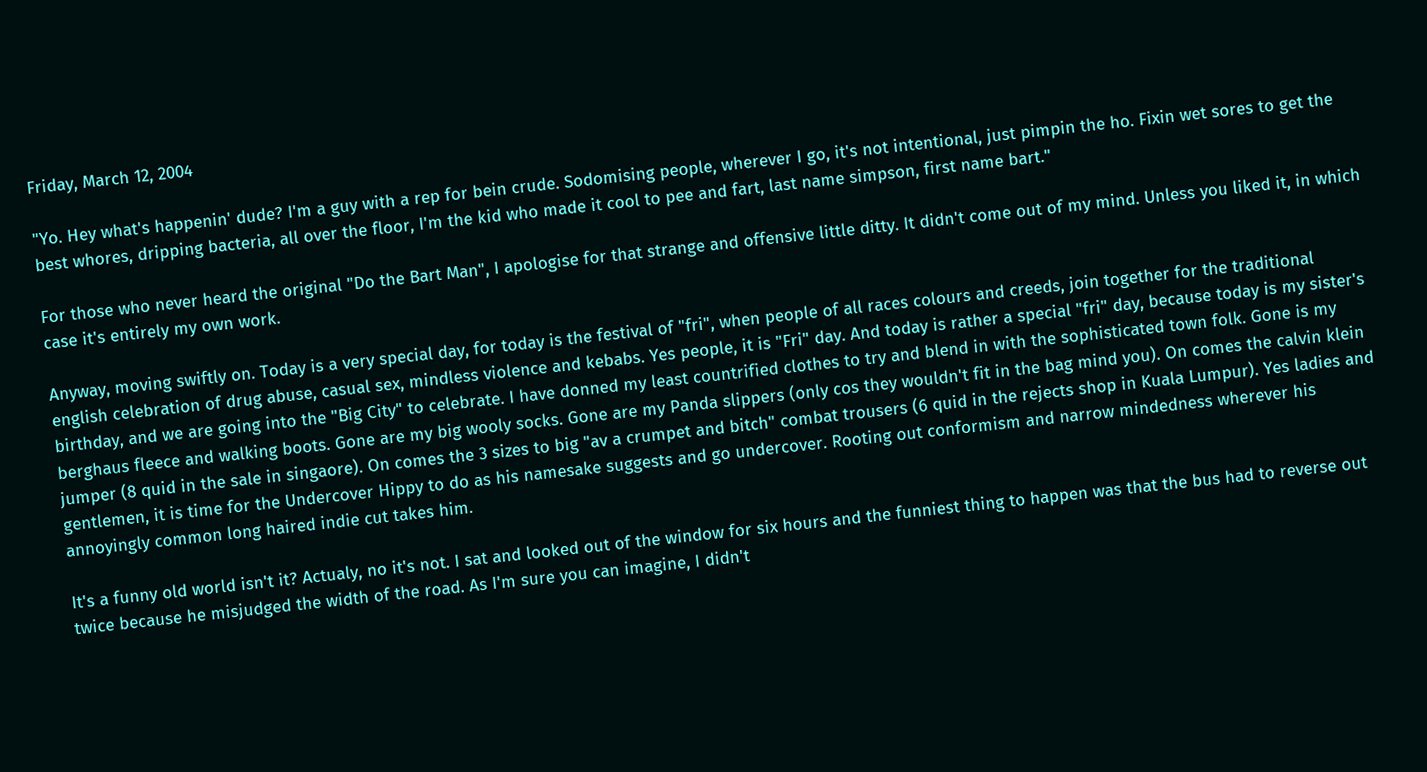Friday, March 12, 2004

"Yo. Hey what's happenin' dude? I'm a guy with a rep for bein crude. Sodomising people, wherever I go, it's not intentional, just pimpin the ho. Fixin wet sores to get the best whores, dripping bacteria, all over the floor, I'm the kid who made it cool to pee and fart, last name simpson, first name bart."

For those who never heard the original "Do the Bart Man", I apologise for that strange and offensive little ditty. It didn't come out of my mind. Unless you liked it, in which case it's entirely my own work.

Anyway, moving swiftly on. Today is a very special day, for today is the festival of "fri", when people of all races colours and creeds, join together for the traditional english celebration of drug abuse, casual sex, mindless violence and kebabs. Yes people, it is "Fri" day. And today is rather a special "fri" day, because today is my sister's birthday, and we are going into the "Big City" to celebrate. I have donned my least countrified clothes to try and blend in with the sophisticated town folk. Gone is my berghaus fleece and walking boots. Gone are my big wooly socks. Gone are my Panda slippers (only cos they wouldn't fit in the bag mind you). On comes the calvin klein jumper (8 quid in the sale in singaore). On comes the 3 sizes to big "av a crumpet and bitch" combat trousers (6 quid in the rejects shop in Kuala Lumpur). Yes ladies and gentlemen, it is time for the Undercover Hippy to do as his namesake suggests and go undercover. Rooting out conformism and narrow mindedness wherever his annoyingly common long haired indie cut takes him.

It's a funny old world isn't it? Actualy, no it's not. I sat and looked out of the window for six hours and the funniest thing to happen was that the bus had to reverse out twice because he misjudged the width of the road. As I'm sure you can imagine, I didn't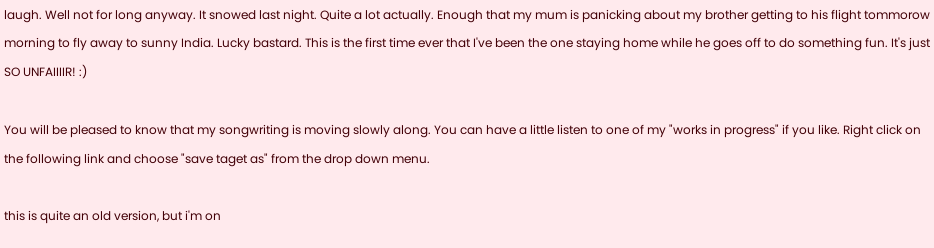laugh. Well not for long anyway. It snowed last night. Quite a lot actually. Enough that my mum is panicking about my brother getting to his flight tommorow morning to fly away to sunny India. Lucky bastard. This is the first time ever that I've been the one staying home while he goes off to do something fun. It's just SO UNFAIIIIR! :)

You will be pleased to know that my songwriting is moving slowly along. You can have a little listen to one of my "works in progress" if you like. Right click on the following link and choose "save taget as" from the drop down menu.

this is quite an old version, but i'm on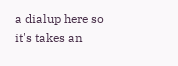a dialup here so it's takes an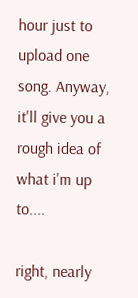hour just to upload one song. Anyway, it'll give you a rough idea of what i'm up to....

right, nearly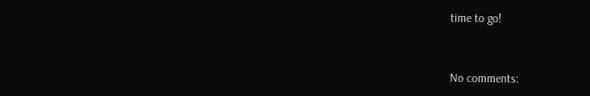time to go!


No comments: